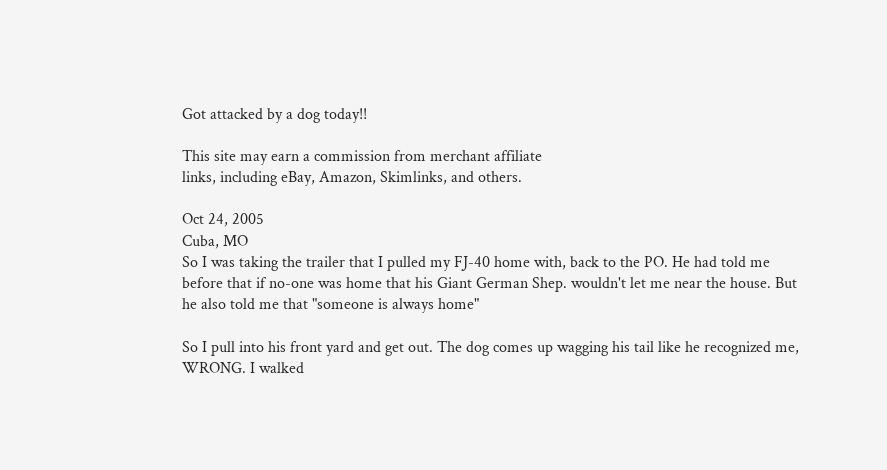Got attacked by a dog today!!

This site may earn a commission from merchant affiliate
links, including eBay, Amazon, Skimlinks, and others.

Oct 24, 2005
Cuba, MO
So I was taking the trailer that I pulled my FJ-40 home with, back to the PO. He had told me before that if no-one was home that his Giant German Shep. wouldn't let me near the house. But he also told me that "someone is always home"

So I pull into his front yard and get out. The dog comes up wagging his tail like he recognized me, WRONG. I walked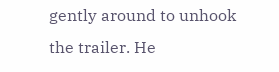gently around to unhook the trailer. He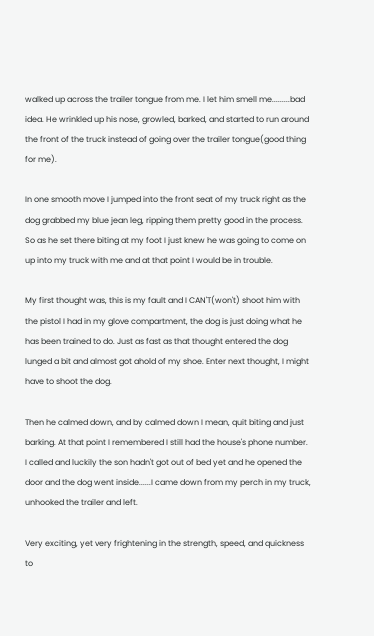walked up across the trailer tongue from me. I let him smell me.........bad idea. He wrinkled up his nose, growled, barked, and started to run around the front of the truck instead of going over the trailer tongue(good thing for me).

In one smooth move I jumped into the front seat of my truck right as the dog grabbed my blue jean leg, ripping them pretty good in the process. So as he set there biting at my foot I just knew he was going to come on up into my truck with me and at that point I would be in trouble.

My first thought was, this is my fault and I CAN'T(won't) shoot him with the pistol I had in my glove compartment, the dog is just doing what he has been trained to do. Just as fast as that thought entered the dog lunged a bit and almost got ahold of my shoe. Enter next thought, I might have to shoot the dog.

Then he calmed down, and by calmed down I mean, quit biting and just barking. At that point I remembered I still had the house's phone number. I called and luckily the son hadn't got out of bed yet and he opened the door and the dog went inside......I came down from my perch in my truck, unhooked the trailer and left.

Very exciting, yet very frightening in the strength, speed, and quickness to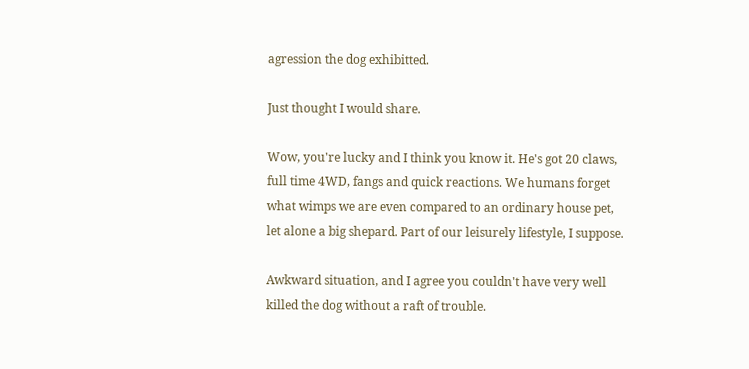agression the dog exhibitted.

Just thought I would share.

Wow, you're lucky and I think you know it. He's got 20 claws, full time 4WD, fangs and quick reactions. We humans forget what wimps we are even compared to an ordinary house pet, let alone a big shepard. Part of our leisurely lifestyle, I suppose.

Awkward situation, and I agree you couldn't have very well killed the dog without a raft of trouble.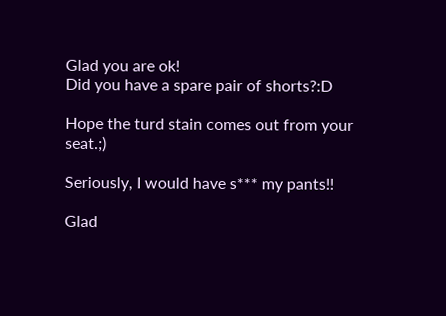Glad you are ok!
Did you have a spare pair of shorts?:D

Hope the turd stain comes out from your seat.;)

Seriously, I would have s*** my pants!!

Glad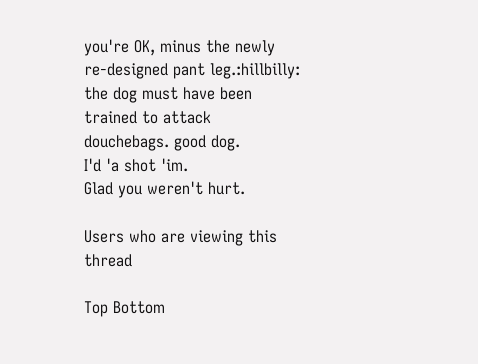you're OK, minus the newly re-designed pant leg.:hillbilly:
the dog must have been trained to attack douchebags. good dog.
I'd 'a shot 'im.
Glad you weren't hurt.

Users who are viewing this thread

Top Bottom